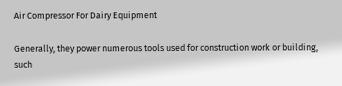Air Compressor For Dairy Equipment

Generally, they power numerous tools used for construction work or building, such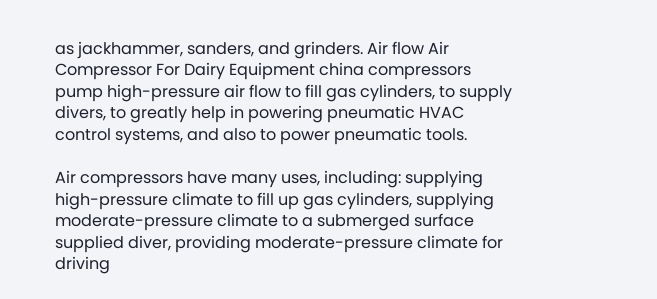as jackhammer, sanders, and grinders. Air flow Air Compressor For Dairy Equipment china compressors pump high-pressure air flow to fill gas cylinders, to supply divers, to greatly help in powering pneumatic HVAC control systems, and also to power pneumatic tools.

Air compressors have many uses, including: supplying high-pressure climate to fill up gas cylinders, supplying moderate-pressure climate to a submerged surface supplied diver, providing moderate-pressure climate for driving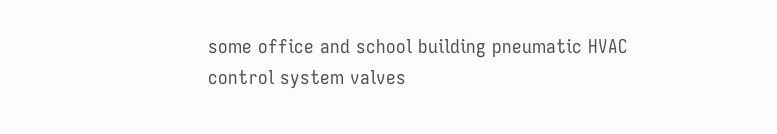some office and school building pneumatic HVAC control system valves